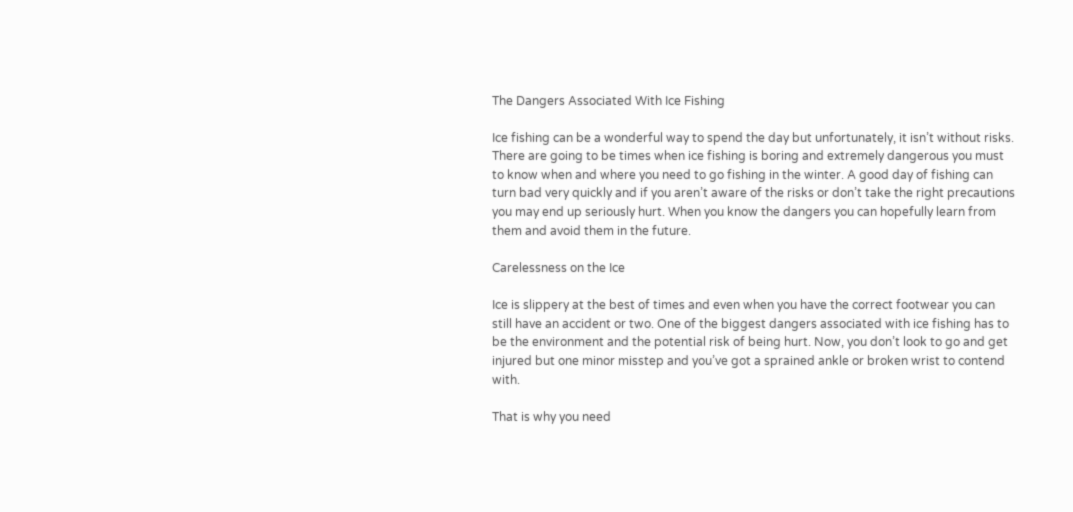The Dangers Associated With Ice Fishing

Ice fishing can be a wonderful way to spend the day but unfortunately, it isn’t without risks. There are going to be times when ice fishing is boring and extremely dangerous you must to know when and where you need to go fishing in the winter. A good day of fishing can turn bad very quickly and if you aren’t aware of the risks or don’t take the right precautions you may end up seriously hurt. When you know the dangers you can hopefully learn from them and avoid them in the future.

Carelessness on the Ice

Ice is slippery at the best of times and even when you have the correct footwear you can still have an accident or two. One of the biggest dangers associated with ice fishing has to be the environment and the potential risk of being hurt. Now, you don’t look to go and get injured but one minor misstep and you’ve got a sprained ankle or broken wrist to contend with.

That is why you need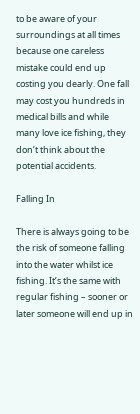to be aware of your surroundings at all times because one careless mistake could end up costing you dearly. One fall may cost you hundreds in medical bills and while many love ice fishing, they don’t think about the potential accidents.

Falling In

There is always going to be the risk of someone falling into the water whilst ice fishing. It’s the same with regular fishing – sooner or later someone will end up in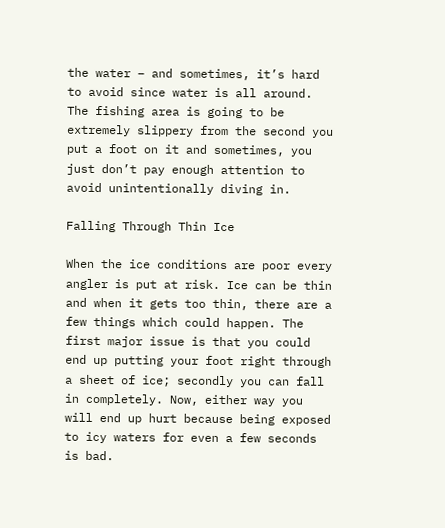the water – and sometimes, it’s hard to avoid since water is all around. The fishing area is going to be extremely slippery from the second you put a foot on it and sometimes, you just don’t pay enough attention to avoid unintentionally diving in.

Falling Through Thin Ice

When the ice conditions are poor every angler is put at risk. Ice can be thin and when it gets too thin, there are a few things which could happen. The first major issue is that you could end up putting your foot right through a sheet of ice; secondly you can fall in completely. Now, either way you will end up hurt because being exposed to icy waters for even a few seconds is bad.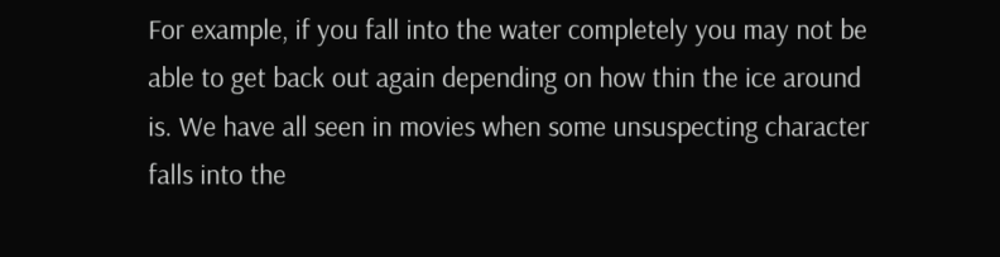For example, if you fall into the water completely you may not be able to get back out again depending on how thin the ice around is. We have all seen in movies when some unsuspecting character falls into the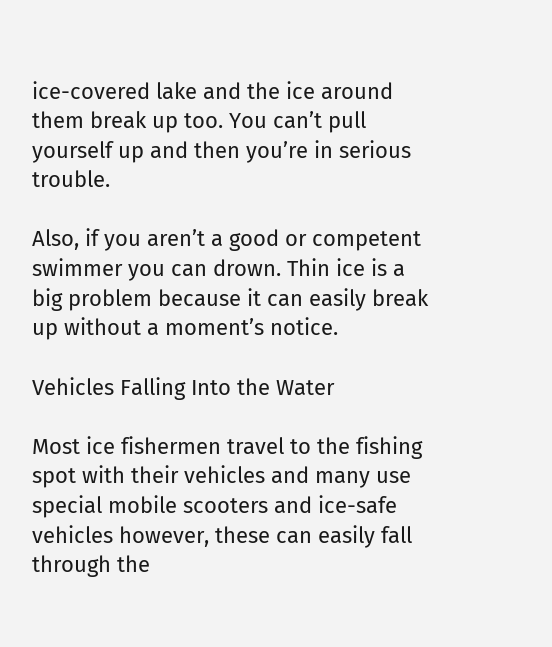ice-covered lake and the ice around them break up too. You can’t pull yourself up and then you’re in serious trouble.

Also, if you aren’t a good or competent swimmer you can drown. Thin ice is a big problem because it can easily break up without a moment’s notice.

Vehicles Falling Into the Water

Most ice fishermen travel to the fishing spot with their vehicles and many use special mobile scooters and ice-safe vehicles however, these can easily fall through the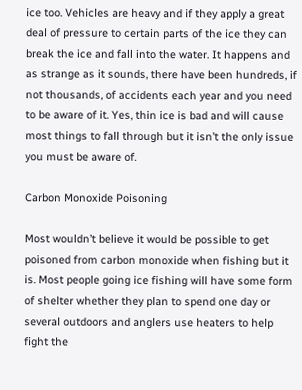ice too. Vehicles are heavy and if they apply a great deal of pressure to certain parts of the ice they can break the ice and fall into the water. It happens and as strange as it sounds, there have been hundreds, if not thousands, of accidents each year and you need to be aware of it. Yes, thin ice is bad and will cause most things to fall through but it isn’t the only issue you must be aware of.

Carbon Monoxide Poisoning

Most wouldn’t believe it would be possible to get poisoned from carbon monoxide when fishing but it is. Most people going ice fishing will have some form of shelter whether they plan to spend one day or several outdoors and anglers use heaters to help fight the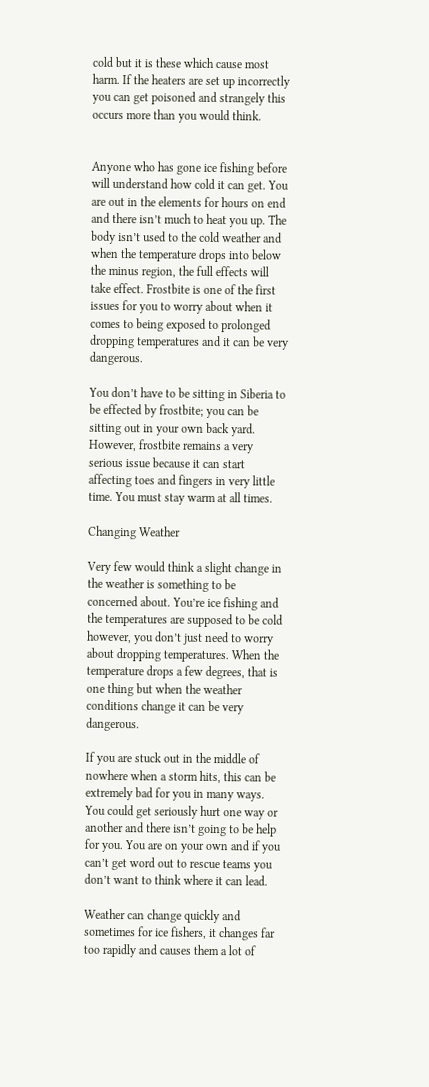cold but it is these which cause most harm. If the heaters are set up incorrectly you can get poisoned and strangely this occurs more than you would think.


Anyone who has gone ice fishing before will understand how cold it can get. You are out in the elements for hours on end and there isn’t much to heat you up. The body isn’t used to the cold weather and when the temperature drops into below the minus region, the full effects will take effect. Frostbite is one of the first issues for you to worry about when it comes to being exposed to prolonged dropping temperatures and it can be very dangerous.

You don’t have to be sitting in Siberia to be effected by frostbite; you can be sitting out in your own back yard. However, frostbite remains a very serious issue because it can start affecting toes and fingers in very little time. You must stay warm at all times.

Changing Weather

Very few would think a slight change in the weather is something to be concerned about. You’re ice fishing and the temperatures are supposed to be cold however, you don’t just need to worry about dropping temperatures. When the temperature drops a few degrees, that is one thing but when the weather conditions change it can be very dangerous.

If you are stuck out in the middle of nowhere when a storm hits, this can be extremely bad for you in many ways. You could get seriously hurt one way or another and there isn’t going to be help for you. You are on your own and if you can’t get word out to rescue teams you don’t want to think where it can lead.

Weather can change quickly and sometimes for ice fishers, it changes far too rapidly and causes them a lot of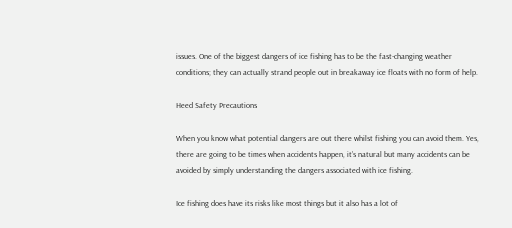issues. One of the biggest dangers of ice fishing has to be the fast-changing weather conditions; they can actually strand people out in breakaway ice floats with no form of help.

Heed Safety Precautions

When you know what potential dangers are out there whilst fishing you can avoid them. Yes, there are going to be times when accidents happen, it’s natural but many accidents can be avoided by simply understanding the dangers associated with ice fishing.

Ice fishing does have its risks like most things but it also has a lot of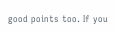good points too. If you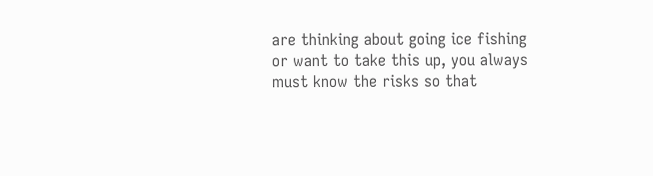are thinking about going ice fishing or want to take this up, you always must know the risks so that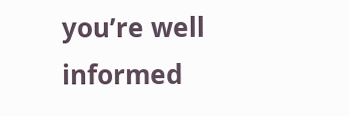you’re well informed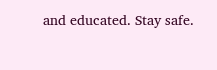and educated. Stay safe.